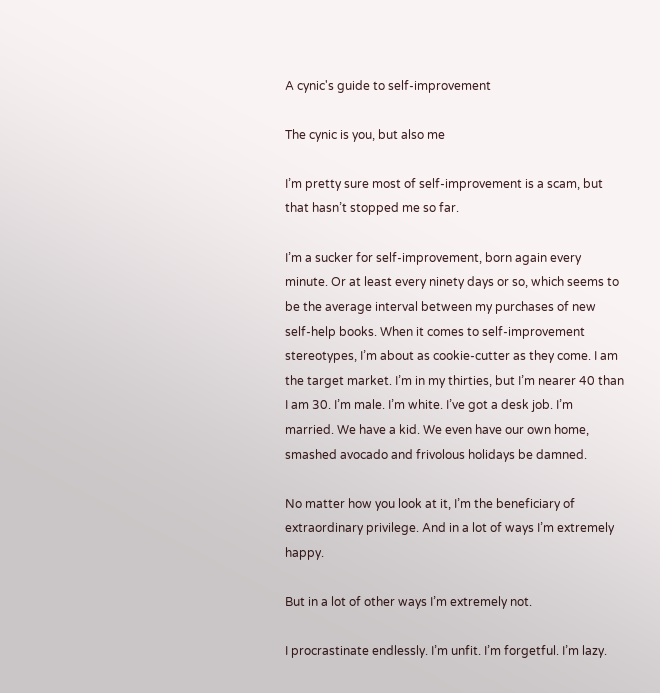A cynic's guide to self-improvement

The cynic is you, but also me

I’m pretty sure most of self-improvement is a scam, but that hasn’t stopped me so far.

I’m a sucker for self-improvement, born again every minute. Or at least every ninety days or so, which seems to be the average interval between my purchases of new self-help books. When it comes to self-improvement stereotypes, I’m about as cookie-cutter as they come. I am the target market. I’m in my thirties, but I’m nearer 40 than I am 30. I’m male. I’m white. I’ve got a desk job. I’m married. We have a kid. We even have our own home, smashed avocado and frivolous holidays be damned.

No matter how you look at it, I’m the beneficiary of extraordinary privilege. And in a lot of ways I’m extremely happy.

But in a lot of other ways I’m extremely not.

I procrastinate endlessly. I’m unfit. I’m forgetful. I’m lazy.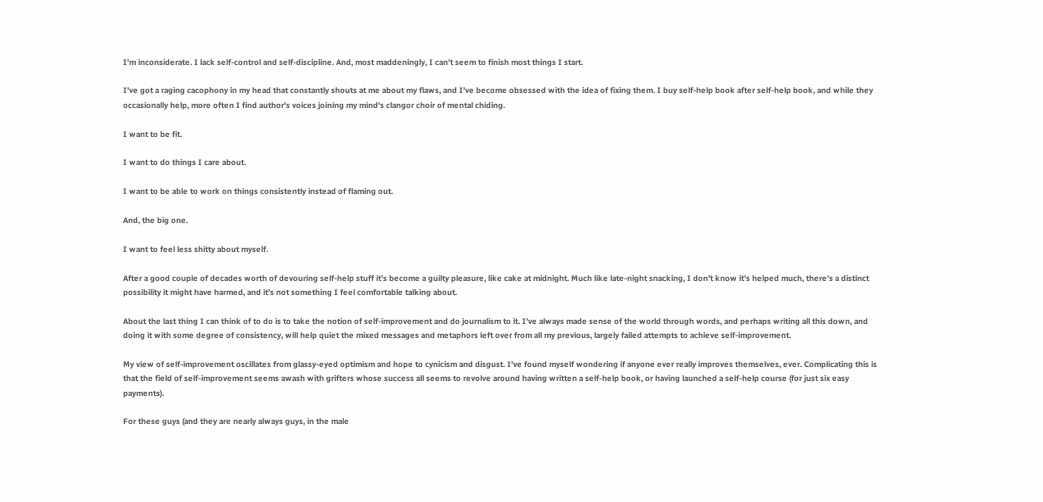I’m inconsiderate. I lack self-control and self-discipline. And, most maddeningly, I can’t seem to finish most things I start.

I’ve got a raging cacophony in my head that constantly shouts at me about my flaws, and I’ve become obsessed with the idea of fixing them. I buy self-help book after self-help book, and while they occasionally help, more often I find author’s voices joining my mind’s clangor choir of mental chiding.

I want to be fit.

I want to do things I care about.

I want to be able to work on things consistently instead of flaming out.

And, the big one.

I want to feel less shitty about myself.

After a good couple of decades worth of devouring self-help stuff it’s become a guilty pleasure, like cake at midnight. Much like late-night snacking, I don’t know it’s helped much, there’s a distinct possibility it might have harmed, and it’s not something I feel comfortable talking about.

About the last thing I can think of to do is to take the notion of self-improvement and do journalism to it. I’ve always made sense of the world through words, and perhaps writing all this down, and doing it with some degree of consistency, will help quiet the mixed messages and metaphors left over from all my previous, largely failed attempts to achieve self-improvement.

My view of self-improvement oscillates from glassy-eyed optimism and hope to cynicism and disgust. I’ve found myself wondering if anyone ever really improves themselves, ever. Complicating this is that the field of self-improvement seems awash with grifters whose success all seems to revolve around having written a self-help book, or having launched a self-help course (for just six easy payments).

For these guys (and they are nearly always guys, in the male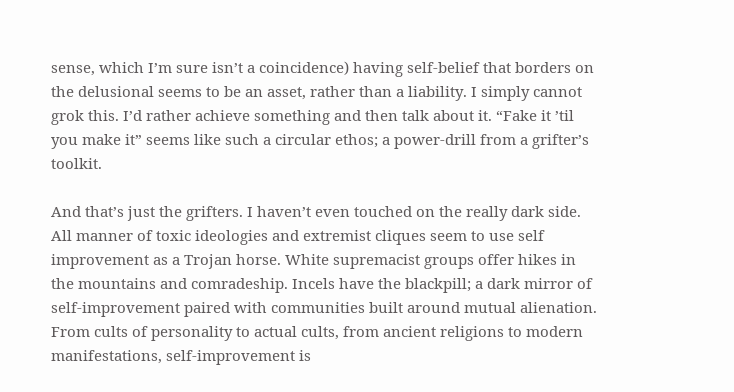sense, which I’m sure isn’t a coincidence) having self-belief that borders on the delusional seems to be an asset, rather than a liability. I simply cannot grok this. I’d rather achieve something and then talk about it. “Fake it ’til you make it” seems like such a circular ethos; a power-drill from a grifter’s toolkit.

And that’s just the grifters. I haven’t even touched on the really dark side. All manner of toxic ideologies and extremist cliques seem to use self improvement as a Trojan horse. White supremacist groups offer hikes in the mountains and comradeship. Incels have the blackpill; a dark mirror of self-improvement paired with communities built around mutual alienation. From cults of personality to actual cults, from ancient religions to modern manifestations, self-improvement is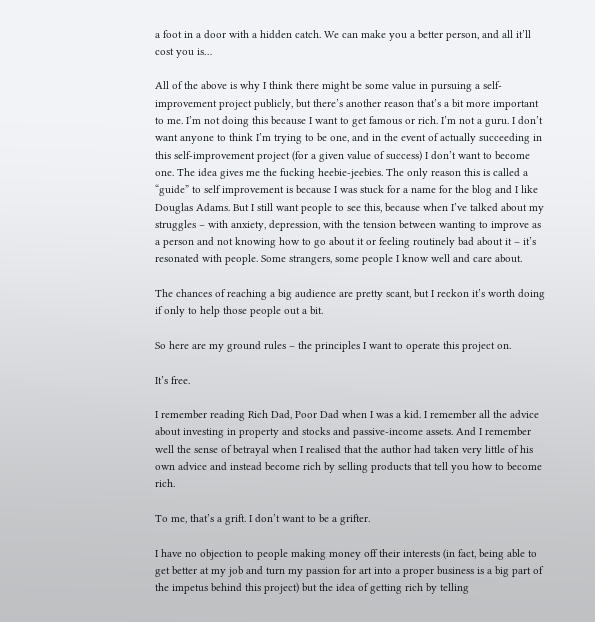a foot in a door with a hidden catch. We can make you a better person, and all it’ll cost you is…

All of the above is why I think there might be some value in pursuing a self-improvement project publicly, but there’s another reason that’s a bit more important to me. I’m not doing this because I want to get famous or rich. I’m not a guru. I don’t want anyone to think I’m trying to be one, and in the event of actually succeeding in this self-improvement project (for a given value of success) I don’t want to become one. The idea gives me the fucking heebie-jeebies. The only reason this is called a “guide” to self improvement is because I was stuck for a name for the blog and I like Douglas Adams. But I still want people to see this, because when I’ve talked about my struggles – with anxiety, depression, with the tension between wanting to improve as a person and not knowing how to go about it or feeling routinely bad about it – it’s resonated with people. Some strangers, some people I know well and care about.

The chances of reaching a big audience are pretty scant, but I reckon it’s worth doing if only to help those people out a bit.

So here are my ground rules – the principles I want to operate this project on.

It’s free.

I remember reading Rich Dad, Poor Dad when I was a kid. I remember all the advice about investing in property and stocks and passive-income assets. And I remember well the sense of betrayal when I realised that the author had taken very little of his own advice and instead become rich by selling products that tell you how to become rich.

To me, that’s a grift. I don’t want to be a grifter.

I have no objection to people making money off their interests (in fact, being able to get better at my job and turn my passion for art into a proper business is a big part of the impetus behind this project) but the idea of getting rich by telling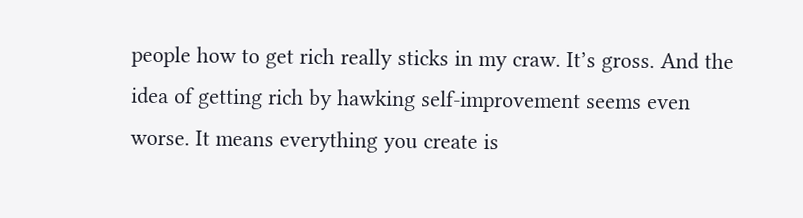people how to get rich really sticks in my craw. It’s gross. And the idea of getting rich by hawking self-improvement seems even worse. It means everything you create is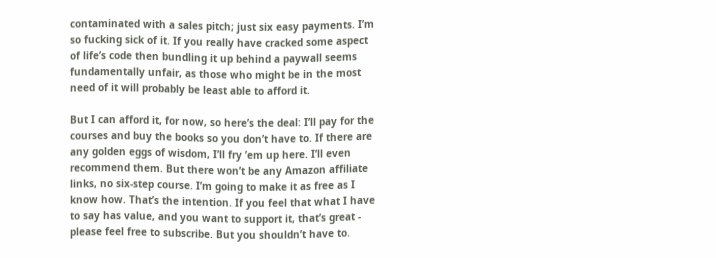contaminated with a sales pitch; just six easy payments. I’m so fucking sick of it. If you really have cracked some aspect of life’s code then bundling it up behind a paywall seems fundamentally unfair, as those who might be in the most need of it will probably be least able to afford it.

But I can afford it, for now, so here’s the deal: I’ll pay for the courses and buy the books so you don’t have to. If there are any golden eggs of wisdom, I’ll fry ’em up here. I’ll even recommend them. But there won’t be any Amazon affiliate links, no six-step course. I’m going to make it as free as I know how. That’s the intention. If you feel that what I have to say has value, and you want to support it, that’s great - please feel free to subscribe. But you shouldn’t have to.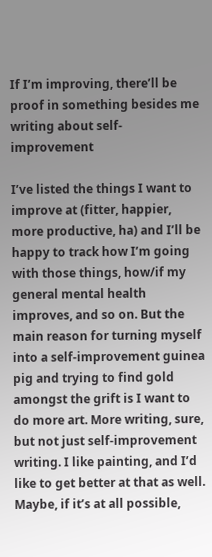If I’m improving, there’ll be proof in something besides me writing about self-improvement

I’ve listed the things I want to improve at (fitter, happier, more productive, ha) and I’ll be happy to track how I’m going with those things, how/if my general mental health improves, and so on. But the main reason for turning myself into a self-improvement guinea pig and trying to find gold amongst the grift is I want to do more art. More writing, sure, but not just self-improvement writing. I like painting, and I’d like to get better at that as well. Maybe, if it’s at all possible,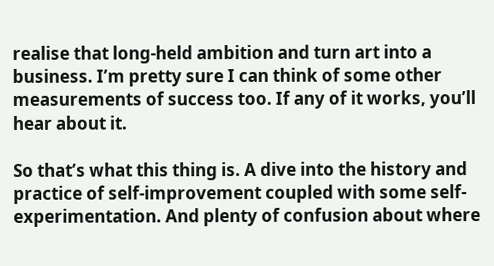realise that long-held ambition and turn art into a business. I’m pretty sure I can think of some other measurements of success too. If any of it works, you’ll hear about it.

So that’s what this thing is. A dive into the history and practice of self-improvement coupled with some self-experimentation. And plenty of confusion about where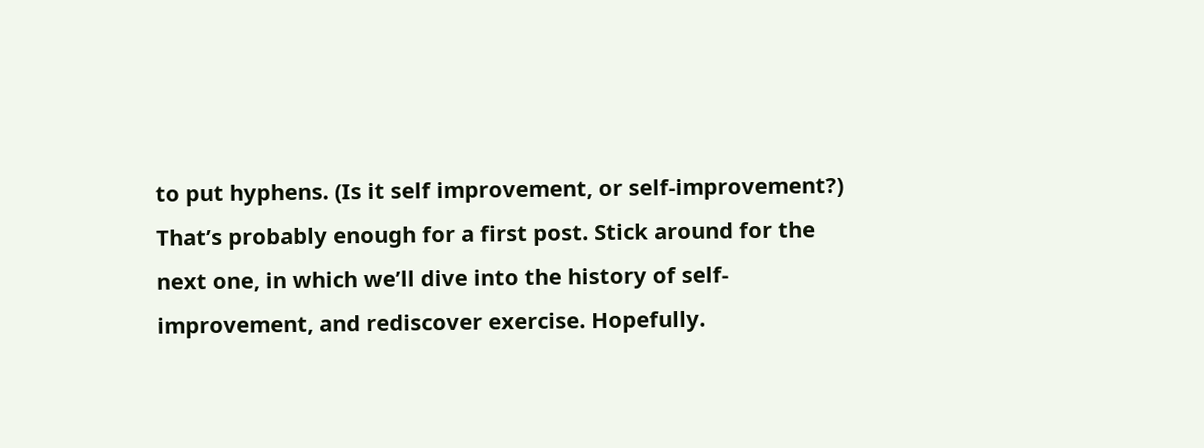to put hyphens. (Is it self improvement, or self-improvement?) That’s probably enough for a first post. Stick around for the next one, in which we’ll dive into the history of self-improvement, and rediscover exercise. Hopefully.